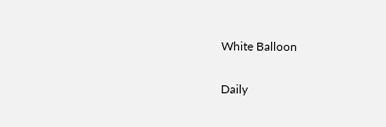White Balloon

Daily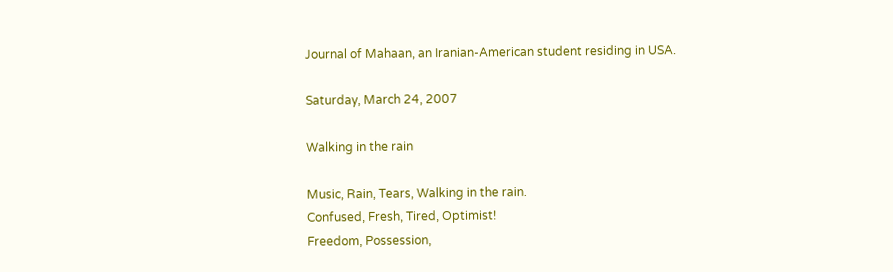Journal of Mahaan, an Iranian-American student residing in USA.

Saturday, March 24, 2007

Walking in the rain

Music, Rain, Tears, Walking in the rain.
Confused, Fresh, Tired, Optimist!
Freedom, Possession,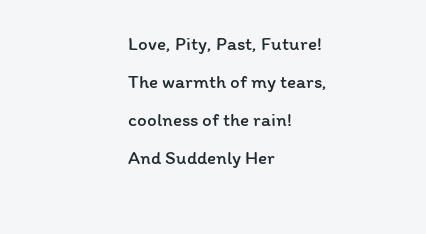Love, Pity, Past, Future!
The warmth of my tears, coolness of the rain!
And Suddenly Her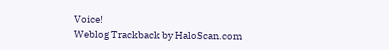Voice!
Weblog Trackback by HaloScan.com